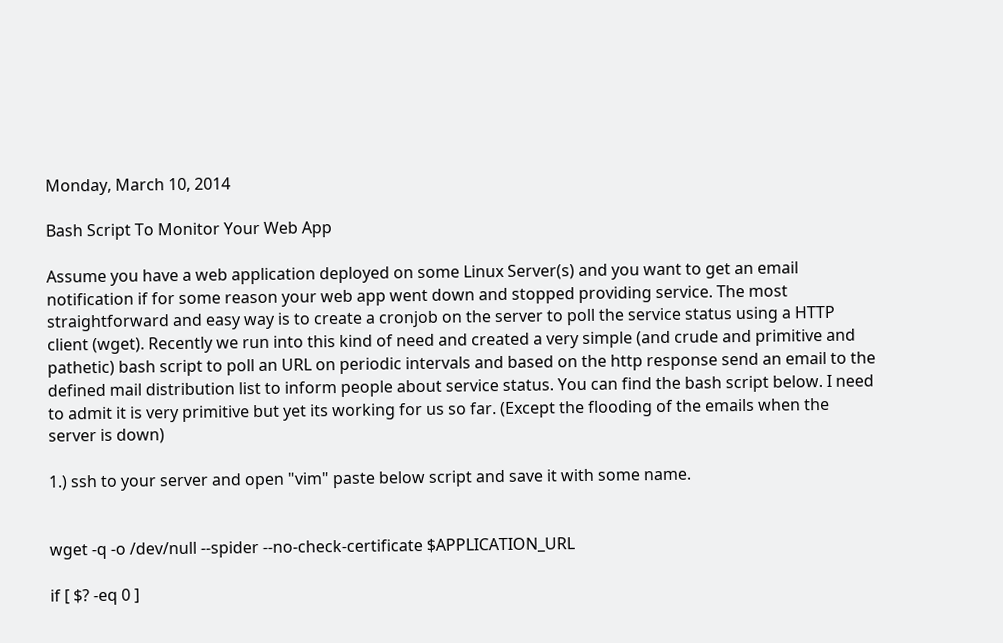Monday, March 10, 2014

Bash Script To Monitor Your Web App

Assume you have a web application deployed on some Linux Server(s) and you want to get an email notification if for some reason your web app went down and stopped providing service. The most straightforward and easy way is to create a cronjob on the server to poll the service status using a HTTP client (wget). Recently we run into this kind of need and created a very simple (and crude and primitive and pathetic) bash script to poll an URL on periodic intervals and based on the http response send an email to the defined mail distribution list to inform people about service status. You can find the bash script below. I need to admit it is very primitive but yet its working for us so far. (Except the flooding of the emails when the server is down)

1.) ssh to your server and open "vim" paste below script and save it with some name.


wget -q -o /dev/null --spider --no-check-certificate $APPLICATION_URL

if [ $? -eq 0 ]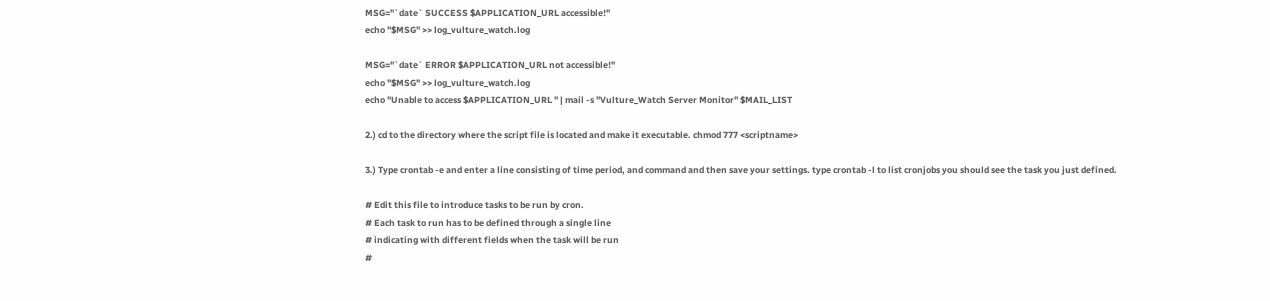MSG="`date` SUCCESS $APPLICATION_URL accessible!"
echo "$MSG" >> log_vulture_watch.log

MSG="`date` ERROR $APPLICATION_URL not accessible!"
echo "$MSG" >> log_vulture_watch.log
echo "Unable to access $APPLICATION_URL " | mail -s "Vulture_Watch Server Monitor" $MAIL_LIST

2.) cd to the directory where the script file is located and make it executable. chmod 777 <scriptname>

3.) Type crontab -e and enter a line consisting of time period, and command and then save your settings. type crontab -l to list cronjobs you should see the task you just defined.

# Edit this file to introduce tasks to be run by cron.
# Each task to run has to be defined through a single line
# indicating with different fields when the task will be run
#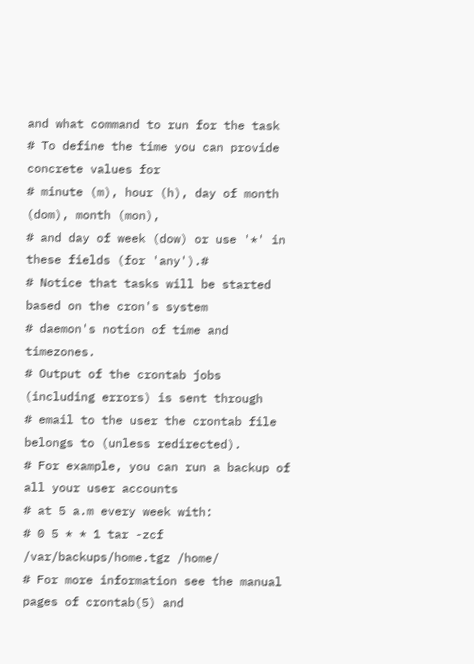and what command to run for the task
# To define the time you can provide concrete values for
# minute (m), hour (h), day of month (dom), month (mon),
# and day of week (dow) or use '*' in these fields (for 'any').#
# Notice that tasks will be started based on the cron's system
# daemon's notion of time and timezones.
# Output of the crontab jobs (including errors) is sent through
# email to the user the crontab file belongs to (unless redirected).
# For example, you can run a backup of all your user accounts
# at 5 a.m every week with:
# 0 5 * * 1 tar -zcf /var/backups/home.tgz /home/
# For more information see the manual pages of crontab(5) and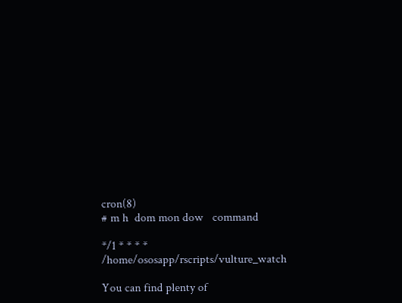cron(8)
# m h  dom mon dow   command

*/1 * * * * /home/ososapp/rscripts/vulture_watch

You can find plenty of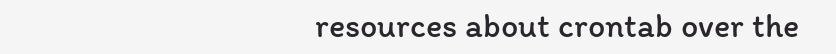resources about crontab over the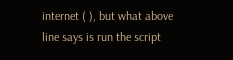internet ( ), but what above line says is run the script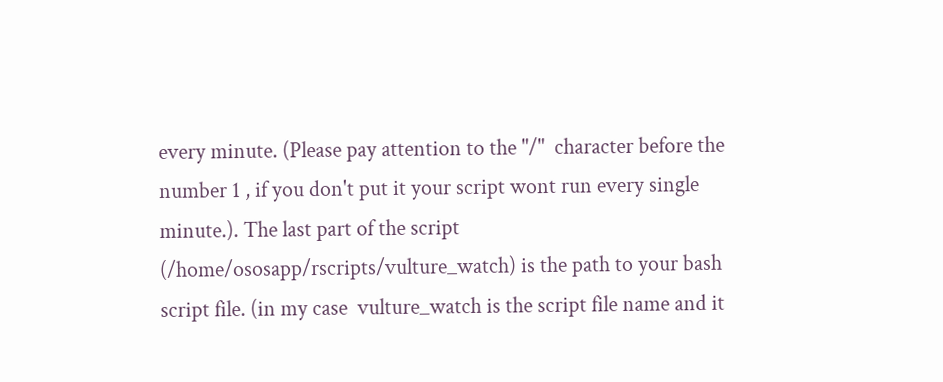every minute. (Please pay attention to the "/"  character before the number 1 , if you don't put it your script wont run every single minute.). The last part of the script (/home/ososapp/rscripts/vulture_watch) is the path to your bash script file. (in my case  vulture_watch is the script file name and it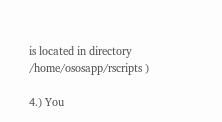is located in directory /home/ososapp/rscripts )

4.) You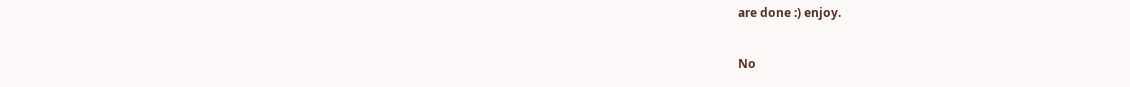are done :) enjoy.

No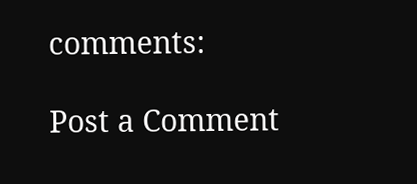comments:

Post a Comment